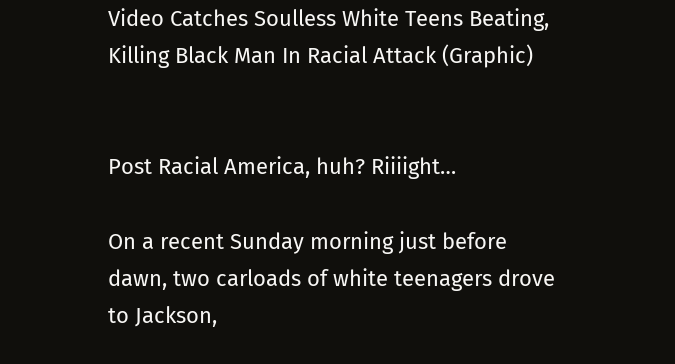Video Catches Soulless White Teens Beating, Killing Black Man In Racial Attack (Graphic)


Post Racial America, huh? Riiiight…

On a recent Sunday morning just before dawn, two carloads of white teenagers drove to Jackson,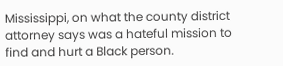Mississippi, on what the county district attorney says was a hateful mission to find and hurt a Black person.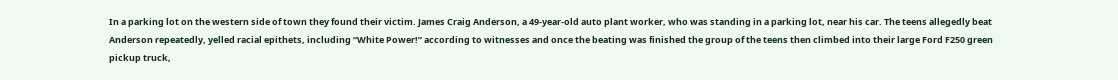In a parking lot on the western side of town they found their victim. James Craig Anderson, a 49-year-old auto plant worker, who was standing in a parking lot, near his car. The teens allegedly beat Anderson repeatedly, yelled racial epithets, including “White Power!” according to witnesses and once the beating was finished the group of the teens then climbed into their large Ford F250 green pickup truck,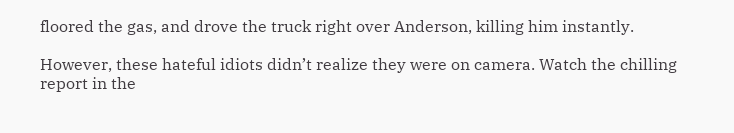floored the gas, and drove the truck right over Anderson, killing him instantly.

However, these hateful idiots didn’t realize they were on camera. Watch the chilling report in the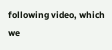following video, which we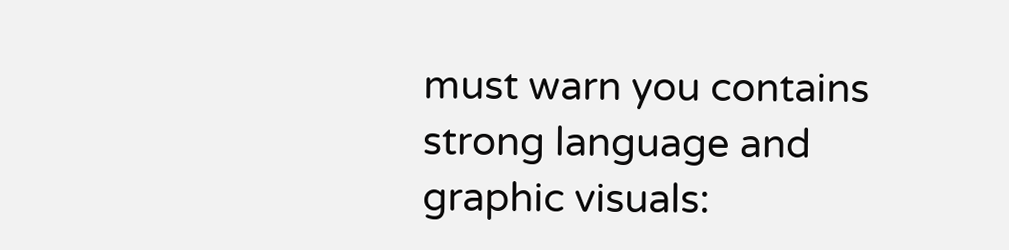must warn you contains strong language and graphic visuals: